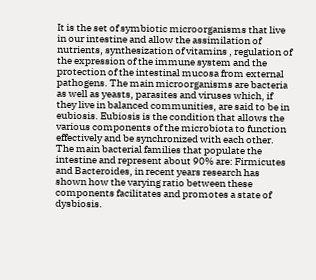It is the set of symbiotic microorganisms that live in our intestine and allow the assimilation of nutrients, synthesization of vitamins , regulation of the expression of the immune system and the protection of the intestinal mucosa from external pathogens. The main microorganisms are bacteria as well as yeasts, parasites and viruses which, if they live in balanced communities, are said to be in eubiosis. Eubiosis is the condition that allows the various components of the microbiota to function effectively and be synchronized with each other. The main bacterial families that populate the intestine and represent about 90% are: Firmicutes and Bacteroides, in recent years research has shown how the varying ratio between these components facilitates and promotes a state of dysbiosis.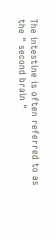The intestine is often referred to as the " second brain "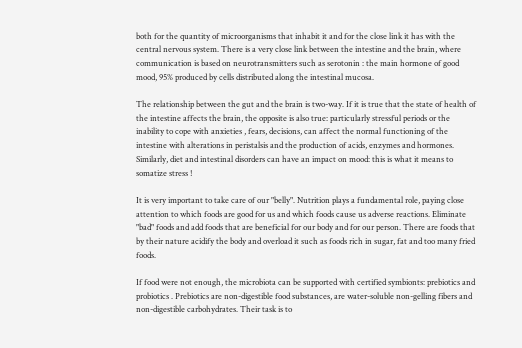both for the quantity of microorganisms that inhabit it and for the close link it has with the central nervous system. There is a very close link between the intestine and the brain, where communication is based on neurotransmitters such as serotonin : the main hormone of good mood, 95% produced by cells distributed along the intestinal mucosa.

The relationship between the gut and the brain is two-way. If it is true that the state of health of the intestine affects the brain, the opposite is also true: particularly stressful periods or the inability to cope with anxieties , fears, decisions, can affect the normal functioning of the intestine with alterations in peristalsis and the production of acids, enzymes and hormones. Similarly, diet and intestinal disorders can have an impact on mood: this is what it means to somatize stress !

It is very important to take care of our "belly". Nutrition plays a fundamental role, paying close attention to which foods are good for us and which foods cause us adverse reactions. Eliminate "bad" foods and add foods that are beneficial for our body and for our person. There are foods that by their nature acidify the body and overload it such as foods rich in sugar, fat and too many fried foods.

If food were not enough, the microbiota can be supported with certified symbionts: prebiotics and probiotics . Prebiotics are non-digestible food substances, are water-soluble non-gelling fibers and non-digestible carbohydrates. Their task is to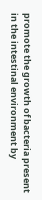promote the growth of bacteria present in the intestinal environment by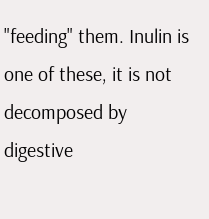"feeding" them. Inulin is one of these, it is not decomposed by digestive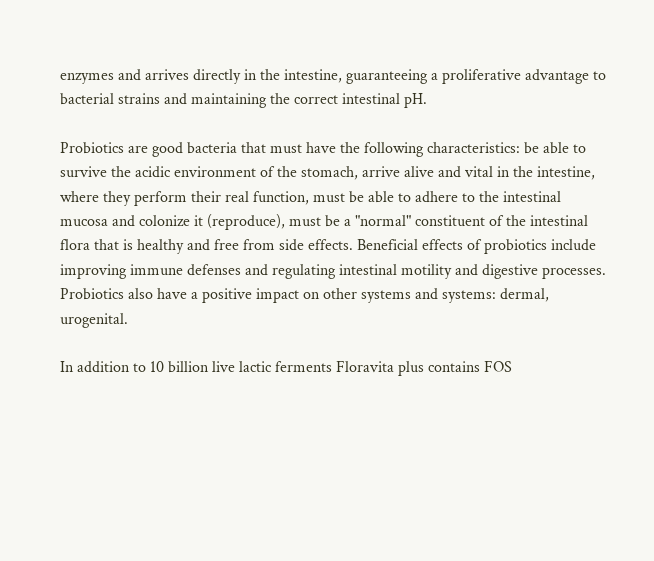enzymes and arrives directly in the intestine, guaranteeing a proliferative advantage to bacterial strains and maintaining the correct intestinal pH.

Probiotics are good bacteria that must have the following characteristics: be able to survive the acidic environment of the stomach, arrive alive and vital in the intestine, where they perform their real function, must be able to adhere to the intestinal mucosa and colonize it (reproduce), must be a "normal" constituent of the intestinal flora that is healthy and free from side effects. Beneficial effects of probiotics include improving immune defenses and regulating intestinal motility and digestive processes. Probiotics also have a positive impact on other systems and systems: dermal, urogenital.

In addition to 10 billion live lactic ferments Floravita plus contains FOS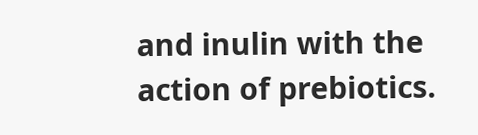and inulin with the action of prebiotics.